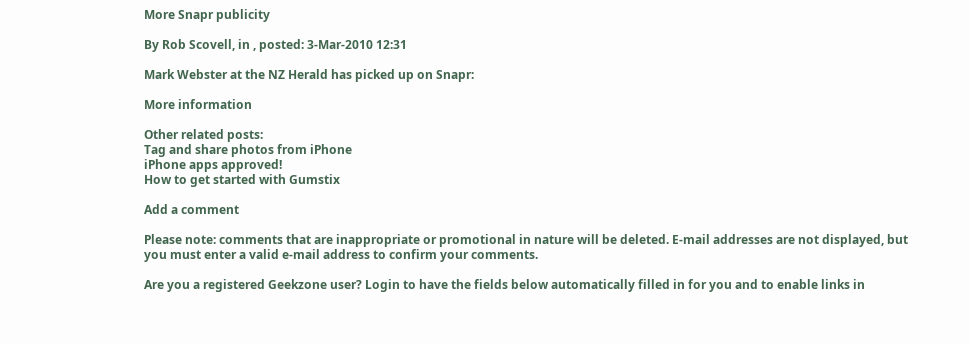More Snapr publicity

By Rob Scovell, in , posted: 3-Mar-2010 12:31

Mark Webster at the NZ Herald has picked up on Snapr:

More information

Other related posts:
Tag and share photos from iPhone
iPhone apps approved!
How to get started with Gumstix

Add a comment

Please note: comments that are inappropriate or promotional in nature will be deleted. E-mail addresses are not displayed, but you must enter a valid e-mail address to confirm your comments.

Are you a registered Geekzone user? Login to have the fields below automatically filled in for you and to enable links in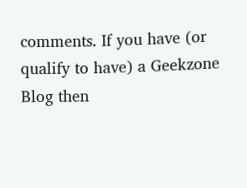comments. If you have (or qualify to have) a Geekzone Blog then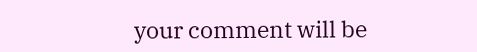your comment will be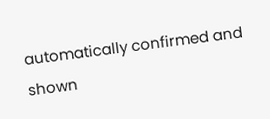automatically confirmed and shown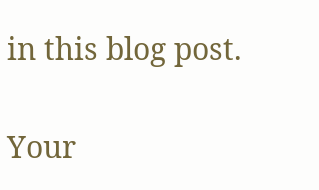in this blog post.

Your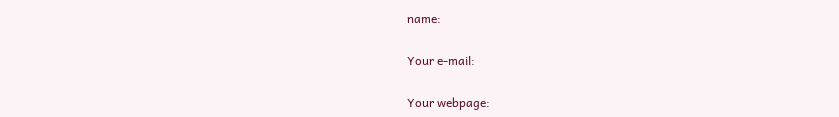name:

Your e-mail:

Your webpage: